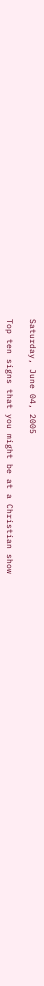Saturday, June 04, 2005

Top ten signs that you might be at a Christian show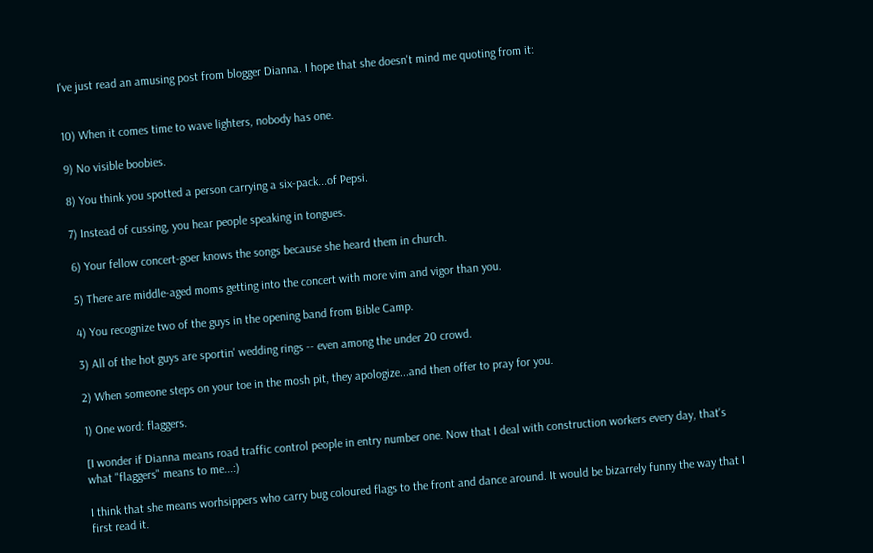I've just read an amusing post from blogger Dianna. I hope that she doesn't mind me quoting from it:


10) When it comes time to wave lighters, nobody has one.

9) No visible boobies.

8) You think you spotted a person carrying a six-pack...of Pepsi.

7) Instead of cussing, you hear people speaking in tongues.

6) Your fellow concert-goer knows the songs because she heard them in church.

5) There are middle-aged moms getting into the concert with more vim and vigor than you.

4) You recognize two of the guys in the opening band from Bible Camp.

3) All of the hot guys are sportin' wedding rings -- even among the under 20 crowd.

2) When someone steps on your toe in the mosh pit, they apologize...and then offer to pray for you.

1) One word: flaggers.

[I wonder if Dianna means road traffic control people in entry number one. Now that I deal with construction workers every day, that's what "flaggers" means to me...:)

I think that she means worhsippers who carry bug coloured flags to the front and dance around. It would be bizarrely funny the way that I first read it.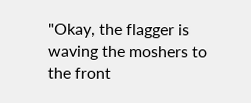"Okay, the flagger is waving the moshers to the front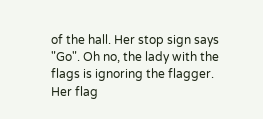of the hall. Her stop sign says "Go". Oh no, the lady with the flags is ignoring the flagger. Her flag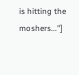is hitting the moshers..."]